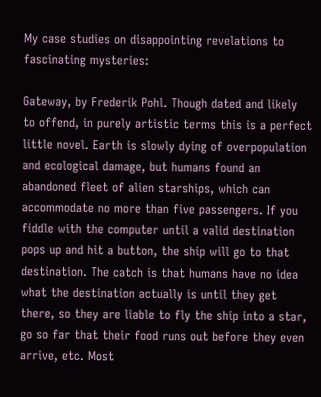My case studies on disappointing revelations to fascinating mysteries:

Gateway, by Frederik Pohl. Though dated and likely to offend, in purely artistic terms this is a perfect little novel. Earth is slowly dying of overpopulation and ecological damage, but humans found an abandoned fleet of alien starships, which can accommodate no more than five passengers. If you fiddle with the computer until a valid destination pops up and hit a button, the ship will go to that destination. The catch is that humans have no idea what the destination actually is until they get there, so they are liable to fly the ship into a star, go so far that their food runs out before they even arrive, etc. Most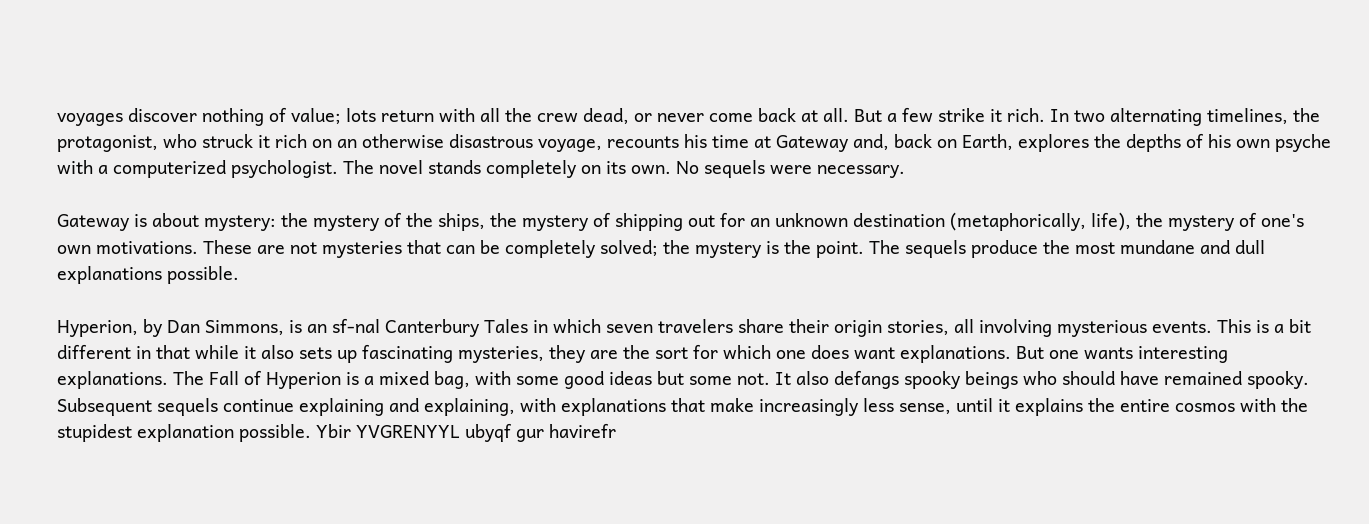voyages discover nothing of value; lots return with all the crew dead, or never come back at all. But a few strike it rich. In two alternating timelines, the protagonist, who struck it rich on an otherwise disastrous voyage, recounts his time at Gateway and, back on Earth, explores the depths of his own psyche with a computerized psychologist. The novel stands completely on its own. No sequels were necessary.

Gateway is about mystery: the mystery of the ships, the mystery of shipping out for an unknown destination (metaphorically, life), the mystery of one's own motivations. These are not mysteries that can be completely solved; the mystery is the point. The sequels produce the most mundane and dull explanations possible.

Hyperion, by Dan Simmons, is an sf-nal Canterbury Tales in which seven travelers share their origin stories, all involving mysterious events. This is a bit different in that while it also sets up fascinating mysteries, they are the sort for which one does want explanations. But one wants interesting explanations. The Fall of Hyperion is a mixed bag, with some good ideas but some not. It also defangs spooky beings who should have remained spooky. Subsequent sequels continue explaining and explaining, with explanations that make increasingly less sense, until it explains the entire cosmos with the stupidest explanation possible. Ybir YVGRENYYL ubyqf gur havirefr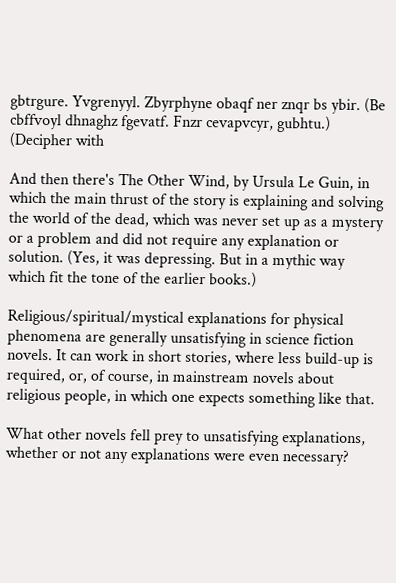gbtrgure. Yvgrenyyl. Zbyrphyne obaqf ner znqr bs ybir. (Be cbffvoyl dhnaghz fgevatf. Fnzr cevapvcyr, gubhtu.) (Decipher with

And then there's The Other Wind, by Ursula Le Guin, in which the main thrust of the story is explaining and solving the world of the dead, which was never set up as a mystery or a problem and did not require any explanation or solution. (Yes, it was depressing. But in a mythic way which fit the tone of the earlier books.)

Religious/spiritual/mystical explanations for physical phenomena are generally unsatisfying in science fiction novels. It can work in short stories, where less build-up is required, or, of course, in mainstream novels about religious people, in which one expects something like that.

What other novels fell prey to unsatisfying explanations, whether or not any explanations were even necessary?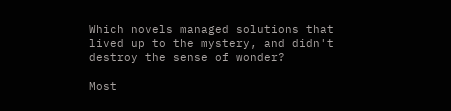Which novels managed solutions that lived up to the mystery, and didn't destroy the sense of wonder?

Most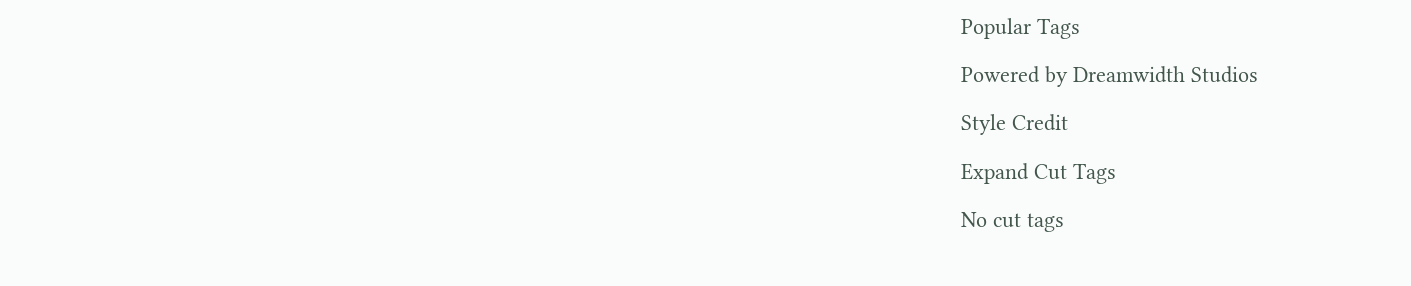Popular Tags

Powered by Dreamwidth Studios

Style Credit

Expand Cut Tags

No cut tags